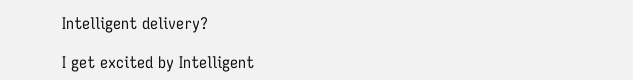Intelligent delivery?

I get excited by Intelligent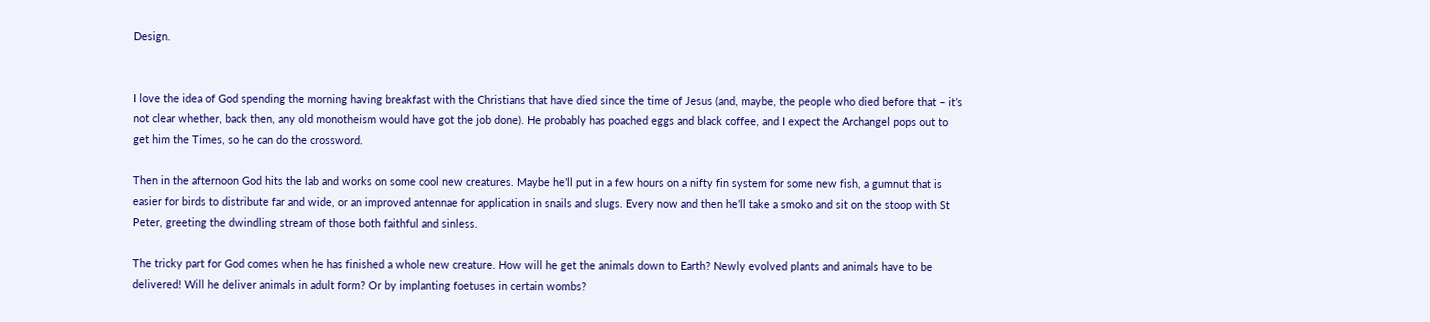Design.


I love the idea of God spending the morning having breakfast with the Christians that have died since the time of Jesus (and, maybe, the people who died before that – it’s not clear whether, back then, any old monotheism would have got the job done). He probably has poached eggs and black coffee, and I expect the Archangel pops out to get him the Times, so he can do the crossword.

Then in the afternoon God hits the lab and works on some cool new creatures. Maybe he’ll put in a few hours on a nifty fin system for some new fish, a gumnut that is easier for birds to distribute far and wide, or an improved antennae for application in snails and slugs. Every now and then he’ll take a smoko and sit on the stoop with St Peter, greeting the dwindling stream of those both faithful and sinless.

The tricky part for God comes when he has finished a whole new creature. How will he get the animals down to Earth? Newly evolved plants and animals have to be delivered! Will he deliver animals in adult form? Or by implanting foetuses in certain wombs?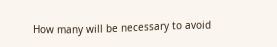How many will be necessary to avoid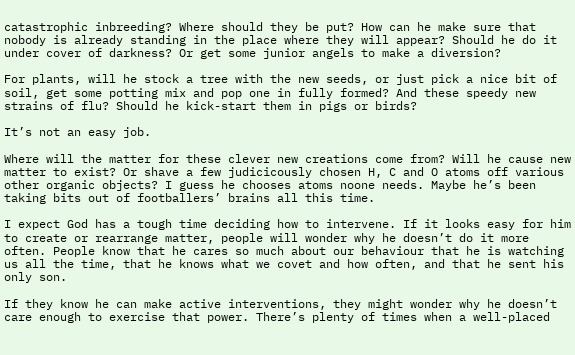catastrophic inbreeding? Where should they be put? How can he make sure that nobody is already standing in the place where they will appear? Should he do it under cover of darkness? Or get some junior angels to make a diversion?

For plants, will he stock a tree with the new seeds, or just pick a nice bit of soil, get some potting mix and pop one in fully formed? And these speedy new strains of flu? Should he kick-start them in pigs or birds?

It’s not an easy job.

Where will the matter for these clever new creations come from? Will he cause new matter to exist? Or shave a few judicicously chosen H, C and O atoms off various other organic objects? I guess he chooses atoms noone needs. Maybe he’s been taking bits out of footballers’ brains all this time.

I expect God has a tough time deciding how to intervene. If it looks easy for him to create or rearrange matter, people will wonder why he doesn’t do it more often. People know that he cares so much about our behaviour that he is watching us all the time, that he knows what we covet and how often, and that he sent his only son.

If they know he can make active interventions, they might wonder why he doesn’t care enough to exercise that power. There’s plenty of times when a well-placed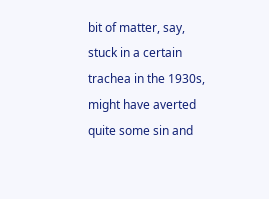bit of matter, say, stuck in a certain trachea in the 1930s, might have averted quite some sin and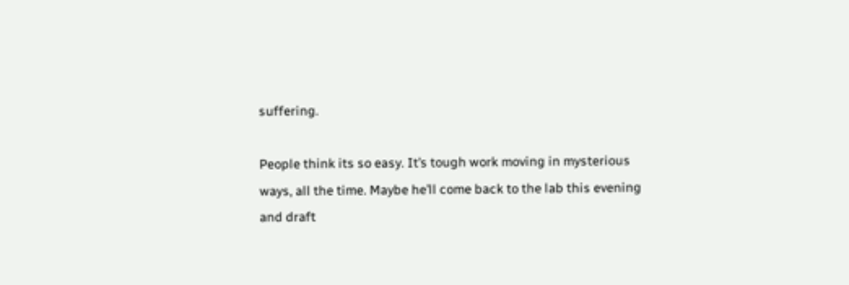suffering.

People think its so easy. It’s tough work moving in mysterious ways, all the time. Maybe he’ll come back to the lab this evening and draft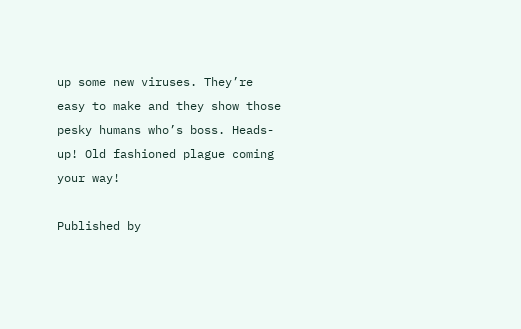up some new viruses. They’re easy to make and they show those pesky humans who’s boss. Heads-up! Old fashioned plague coming your way!

Published by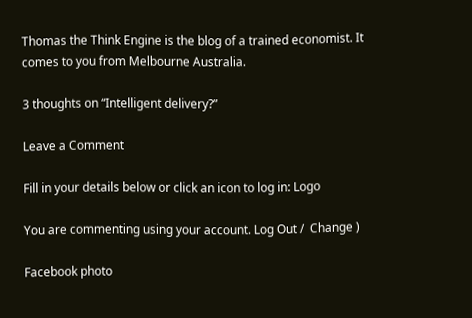Thomas the Think Engine is the blog of a trained economist. It comes to you from Melbourne Australia.

3 thoughts on “Intelligent delivery?”

Leave a Comment

Fill in your details below or click an icon to log in: Logo

You are commenting using your account. Log Out /  Change )

Facebook photo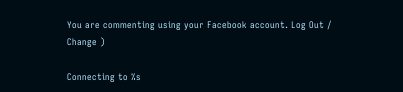You are commenting using your Facebook account. Log Out /  Change )

Connecting to %s